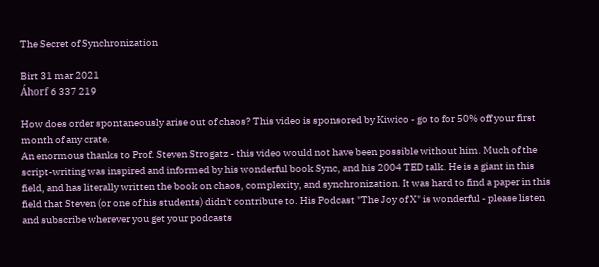The Secret of Synchronization

Birt 31 mar 2021
Áhorf 6 337 219

How does order spontaneously arise out of chaos? This video is sponsored by Kiwico - go to for 50% off your first month of any crate.
An enormous thanks to Prof. Steven Strogatz - this video would not have been possible without him. Much of the script-writing was inspired and informed by his wonderful book Sync, and his 2004 TED talk. He is a giant in this field, and has literally written the book on chaos, complexity, and synchronization. It was hard to find a paper in this field that Steven (or one of his students) didn't contribute to. His Podcast "The Joy of X" is wonderful - please listen and subscribe wherever you get your podcasts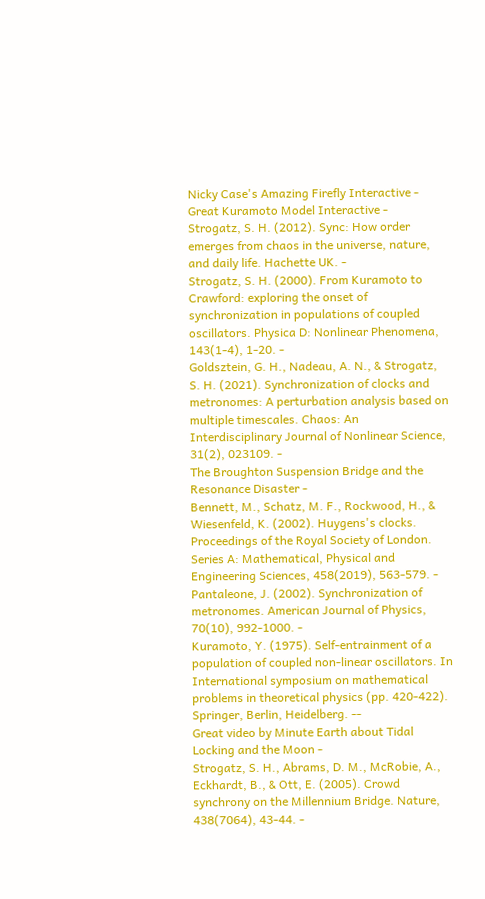Nicky Case's Amazing Firefly Interactive -
Great Kuramoto Model Interactive -
Strogatz, S. H. (2012). Sync: How order emerges from chaos in the universe, nature, and daily life. Hachette UK. -
Strogatz, S. H. (2000). From Kuramoto to Crawford: exploring the onset of synchronization in populations of coupled oscillators. Physica D: Nonlinear Phenomena, 143(1-4), 1-20. -
Goldsztein, G. H., Nadeau, A. N., & Strogatz, S. H. (2021). Synchronization of clocks and metronomes: A perturbation analysis based on multiple timescales. Chaos: An Interdisciplinary Journal of Nonlinear Science, 31(2), 023109. -
The Broughton Suspension Bridge and the Resonance Disaster -
Bennett, M., Schatz, M. F., Rockwood, H., & Wiesenfeld, K. (2002). Huygens's clocks. Proceedings of the Royal Society of London. Series A: Mathematical, Physical and Engineering Sciences, 458(2019), 563-579. -
Pantaleone, J. (2002). Synchronization of metronomes. American Journal of Physics, 70(10), 992-1000. -
Kuramoto, Y. (1975). Self-entrainment of a population of coupled non-linear oscillators. In International symposium on mathematical problems in theoretical physics (pp. 420-422). Springer, Berlin, Heidelberg. --
Great video by Minute Earth about Tidal Locking and the Moon -
Strogatz, S. H., Abrams, D. M., McRobie, A., Eckhardt, B., & Ott, E. (2005). Crowd synchrony on the Millennium Bridge. Nature, 438(7064), 43-44. -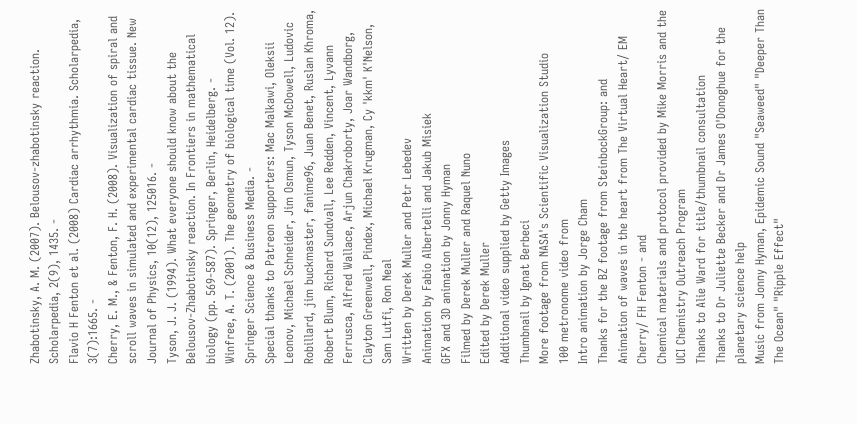Zhabotinsky, A. M. (2007). Belousov-zhabotinsky reaction. Scholarpedia, 2(9), 1435. -
Flavio H Fenton et al. (2008) Cardiac arrhythmia. Scholarpedia, 3(7):1665. -
Cherry, E. M., & Fenton, F. H. (2008). Visualization of spiral and scroll waves in simulated and experimental cardiac tissue. New Journal of Physics, 10(12), 125016. -
Tyson, J. J. (1994). What everyone should know about the Belousov-Zhabotinsky reaction. In Frontiers in mathematical biology (pp. 569-587). Springer, Berlin, Heidelberg. -
Winfree, A. T. (2001). The geometry of biological time (Vol. 12). Springer Science & Business Media. -
Special thanks to Patreon supporters: Mac Malkawi, Oleksii Leonov, Michael Schneider, Jim Osmun, Tyson McDowell, Ludovic Robillard, jim buckmaster, fanime96, Juan Benet, Ruslan Khroma, Robert Blum, Richard Sundvall, Lee Redden, Vincent, Lyvann Ferrusca, Alfred Wallace, Arjun Chakroborty, Joar Wandborg, Clayton Greenwell, Pindex, Michael Krugman, Cy 'kkm' K'Nelson, Sam Lutfi, Ron Neal
Written by Derek Muller and Petr Lebedev
Animation by Fabio Albertelli and Jakub Misiek
GFX and 3D animation by Jonny Hyman
Filmed by Derek Muller and Raquel Nuno
Edited by Derek Muller
Additional video supplied by Getty Images
Thumbnail by Ignat Berbeci
More footage from NASA's Scientific Visualization Studio
100 metronome video from
Intro animation by Jorge Cham
Thanks for the BZ footage from SteinbockGroup: and
Animation of waves in the heart from The Virtual Heart/ EM Cherry/ FH Fenton - and
Chemical materials and protocol provided by Mike Morris and the UCI Chemistry Outreach Program
Thanks to Alie Ward for title/thumbnail consultation
Thanks to Dr Juliette Becker and Dr James O'Donoghue for the planetary science help
Music from Jonny Hyman, Epidemic Sound "Seaweed" "Deeper Than The Ocean" "Ripple Effect"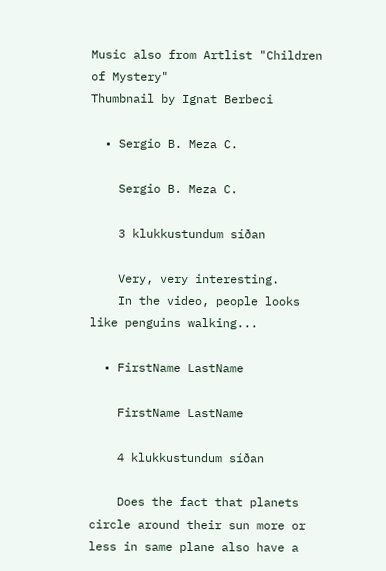Music also from Artlist "Children of Mystery"
Thumbnail by Ignat Berbeci

  • Sergio B. Meza C.

    Sergio B. Meza C.

    3 klukkustundum síðan

    Very, very interesting.
    In the video, people looks like penguins walking...

  • FirstName LastName

    FirstName LastName

    4 klukkustundum síðan

    Does the fact that planets circle around their sun more or less in same plane also have a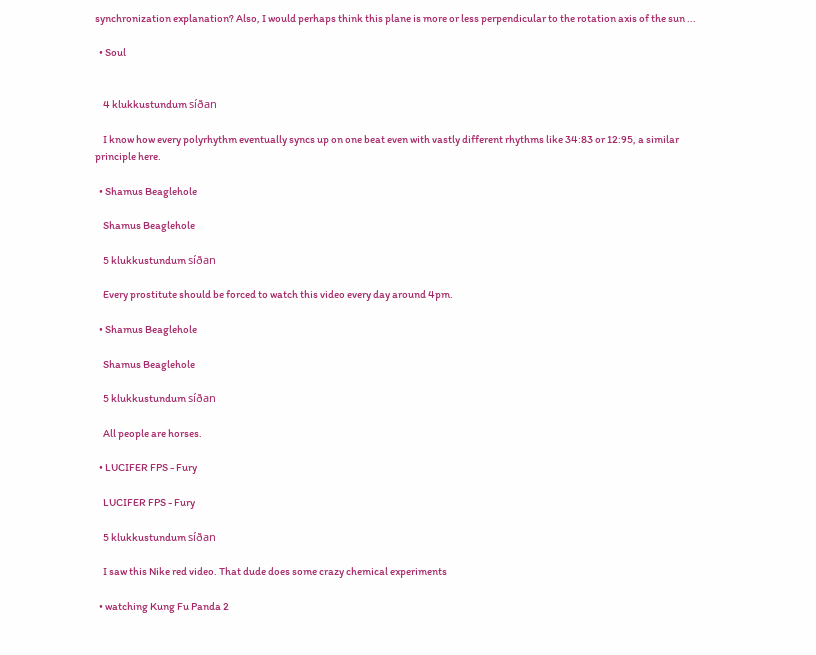synchronization explanation? Also, I would perhaps think this plane is more or less perpendicular to the rotation axis of the sun ...

  • Soul


    4 klukkustundum síðan

    I know how every polyrhythm eventually syncs up on one beat even with vastly different rhythms like 34:83 or 12:95, a similar principle here.

  • Shamus Beaglehole

    Shamus Beaglehole

    5 klukkustundum síðan

    Every prostitute should be forced to watch this video every day around 4pm.

  • Shamus Beaglehole

    Shamus Beaglehole

    5 klukkustundum síðan

    All people are horses.

  • LUCIFER FPS - Fury

    LUCIFER FPS - Fury

    5 klukkustundum síðan

    I saw this Nike red video. That dude does some crazy chemical experiments

  • watching Kung Fu Panda 2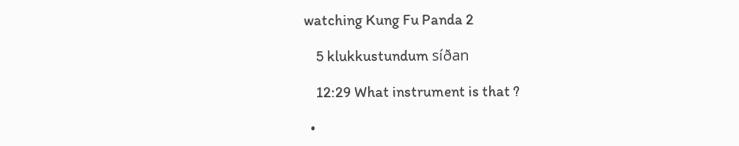watching Kung Fu Panda 2

    5 klukkustundum síðan

    12:29 What instrument is that ?

  •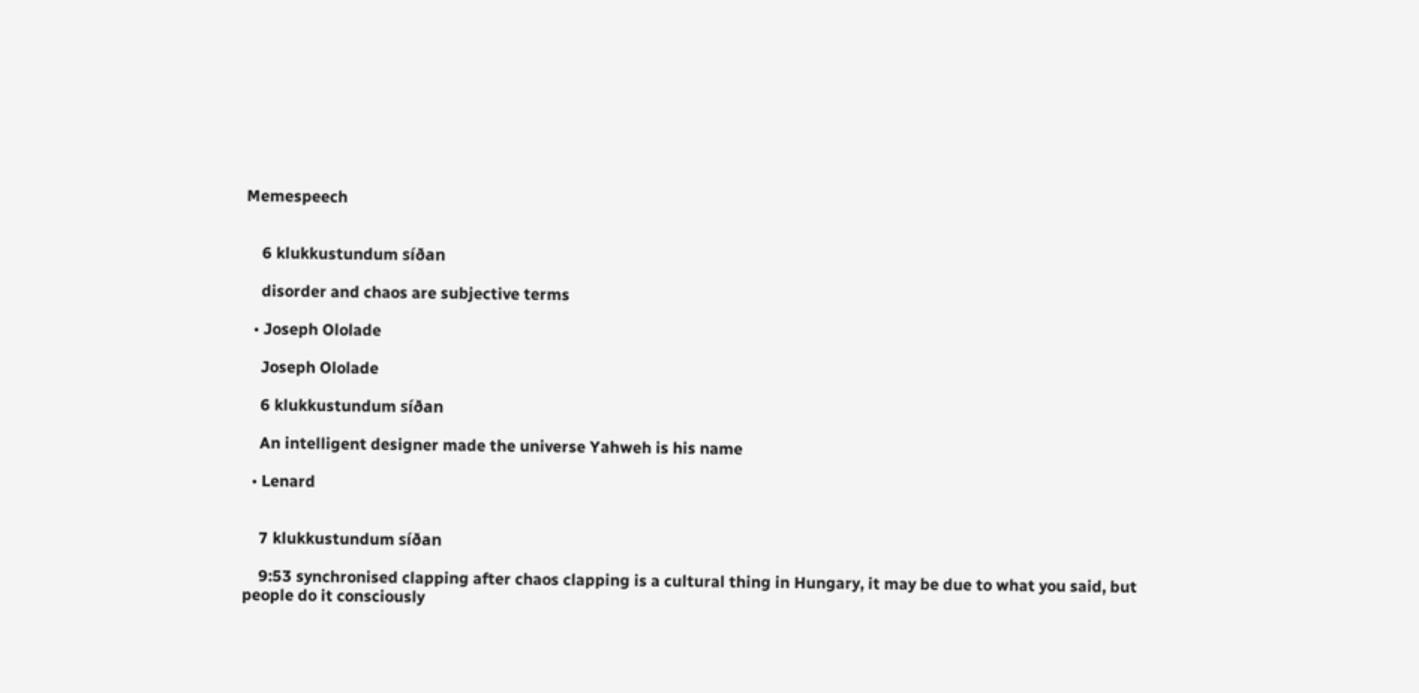Memespeech


    6 klukkustundum síðan

    disorder and chaos are subjective terms

  • Joseph Ololade

    Joseph Ololade

    6 klukkustundum síðan

    An intelligent designer made the universe Yahweh is his name

  • Lenard


    7 klukkustundum síðan

    9:53 synchronised clapping after chaos clapping is a cultural thing in Hungary, it may be due to what you said, but people do it consciously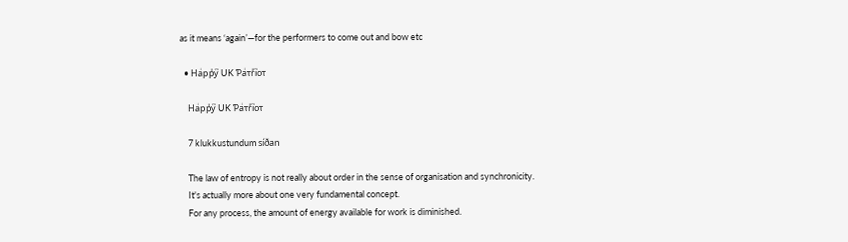as it means ‘again’—for the performers to come out and bow etc

  • Haͥppͣyͫ UK Ƥaͥτrͣiͫoτ

    Haͥppͣyͫ UK Ƥaͥτrͣiͫoτ

    7 klukkustundum síðan

    The law of entropy is not really about order in the sense of organisation and synchronicity.
    It's actually more about one very fundamental concept.
    For any process, the amount of energy available for work is diminished.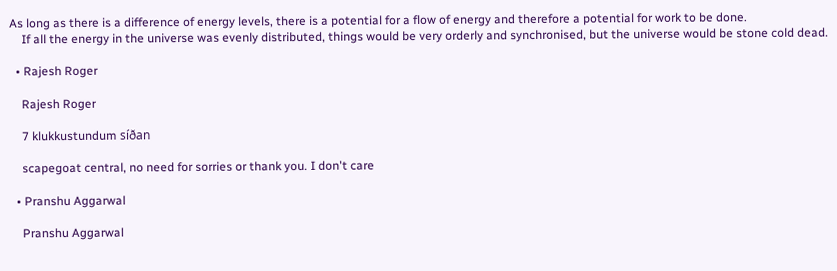As long as there is a difference of energy levels, there is a potential for a flow of energy and therefore a potential for work to be done.
    If all the energy in the universe was evenly distributed, things would be very orderly and synchronised, but the universe would be stone cold dead.

  • Rajesh Roger

    Rajesh Roger

    7 klukkustundum síðan

    scapegoat central, no need for sorries or thank you. I don't care

  • Pranshu Aggarwal

    Pranshu Aggarwal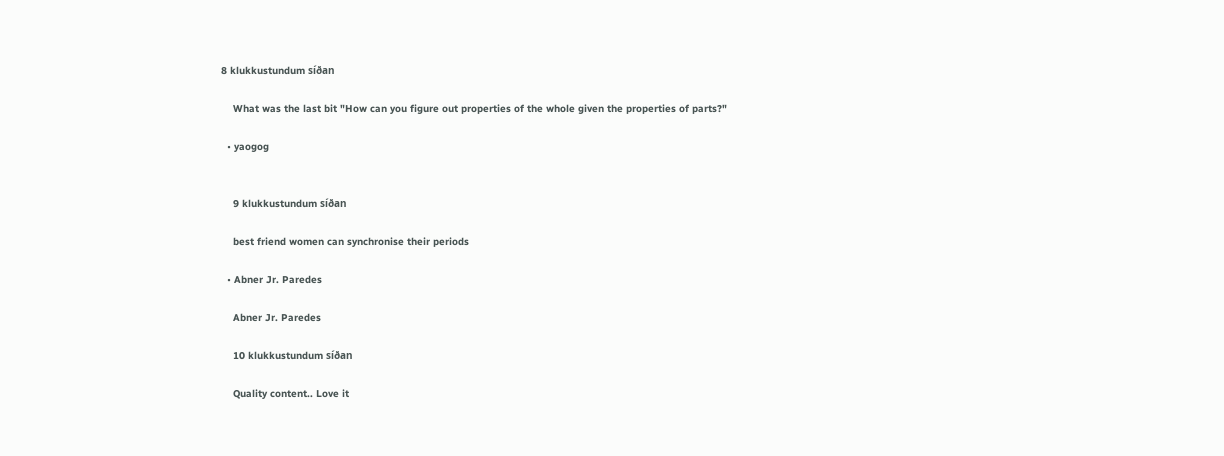8 klukkustundum síðan

    What was the last bit "How can you figure out properties of the whole given the properties of parts?"

  • yaogog


    9 klukkustundum síðan

    best friend women can synchronise their periods

  • Abner Jr. Paredes

    Abner Jr. Paredes

    10 klukkustundum síðan

    Quality content.. Love it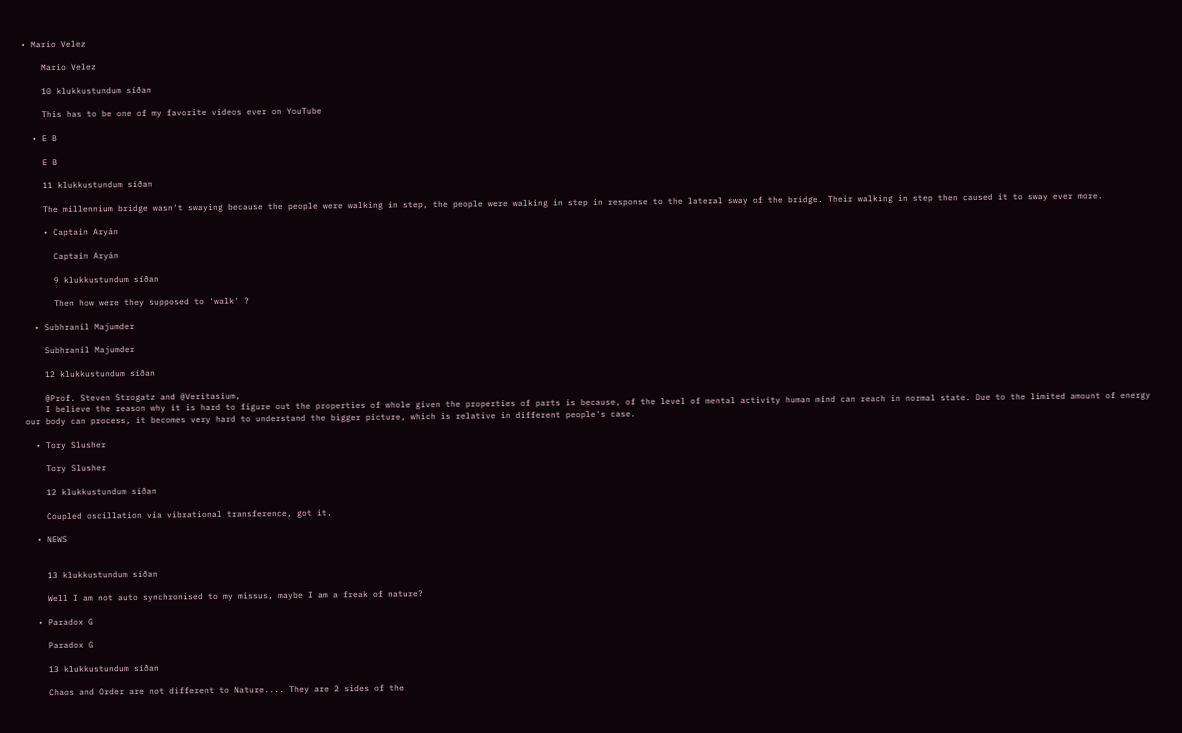• Mario Velez

    Mario Velez

    10 klukkustundum síðan

    This has to be one of my favorite videos ever on YouTube

  • E B

    E B

    11 klukkustundum síðan

    The millennium bridge wasn't swaying because the people were walking in step, the people were walking in step in response to the lateral sway of the bridge. Their walking in step then caused it to sway ever more.

    • Captain Aryán

      Captain Aryán

      9 klukkustundum síðan

      Then how were they supposed to 'walk' ?

  • Subhranil Majumder

    Subhranil Majumder

    12 klukkustundum síðan

    @Prof. Steven Strogatz and @Veritasium,
    I believe the reason why it is hard to figure out the properties of whole given the properties of parts is because, of the level of mental activity human mind can reach in normal state. Due to the limited amount of energy our body can process, it becomes very hard to understand the bigger picture, which is relative in different people's case.

  • Tory Slusher

    Tory Slusher

    12 klukkustundum síðan

    Coupled oscillation via vibrational transference, got it.

  • NEWS


    13 klukkustundum síðan

    Well I am not auto synchronised to my missus, maybe I am a freak of nature?

  • Paradox G

    Paradox G

    13 klukkustundum síðan

    Chaos and Order are not different to Nature.... They are 2 sides of the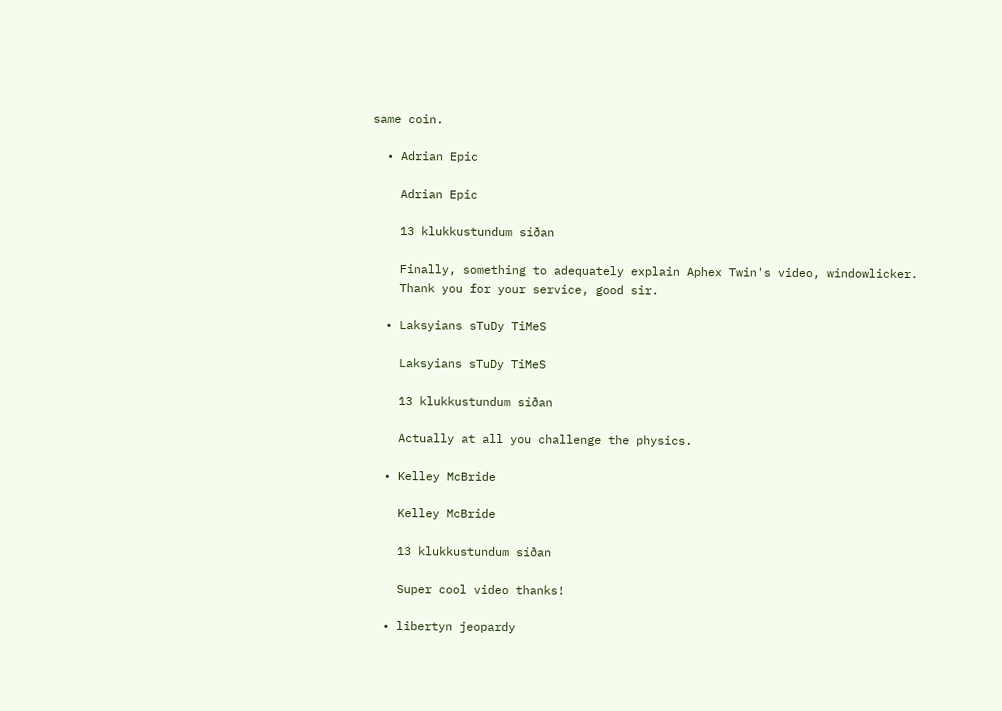same coin.

  • Adrian Epic

    Adrian Epic

    13 klukkustundum síðan

    Finally, something to adequately explain Aphex Twin's video, windowlicker.
    Thank you for your service, good sir.

  • Laksyians sTuDy TiMeS

    Laksyians sTuDy TiMeS

    13 klukkustundum síðan

    Actually at all you challenge the physics.

  • Kelley McBride

    Kelley McBride

    13 klukkustundum síðan

    Super cool video thanks!

  • libertyn jeopardy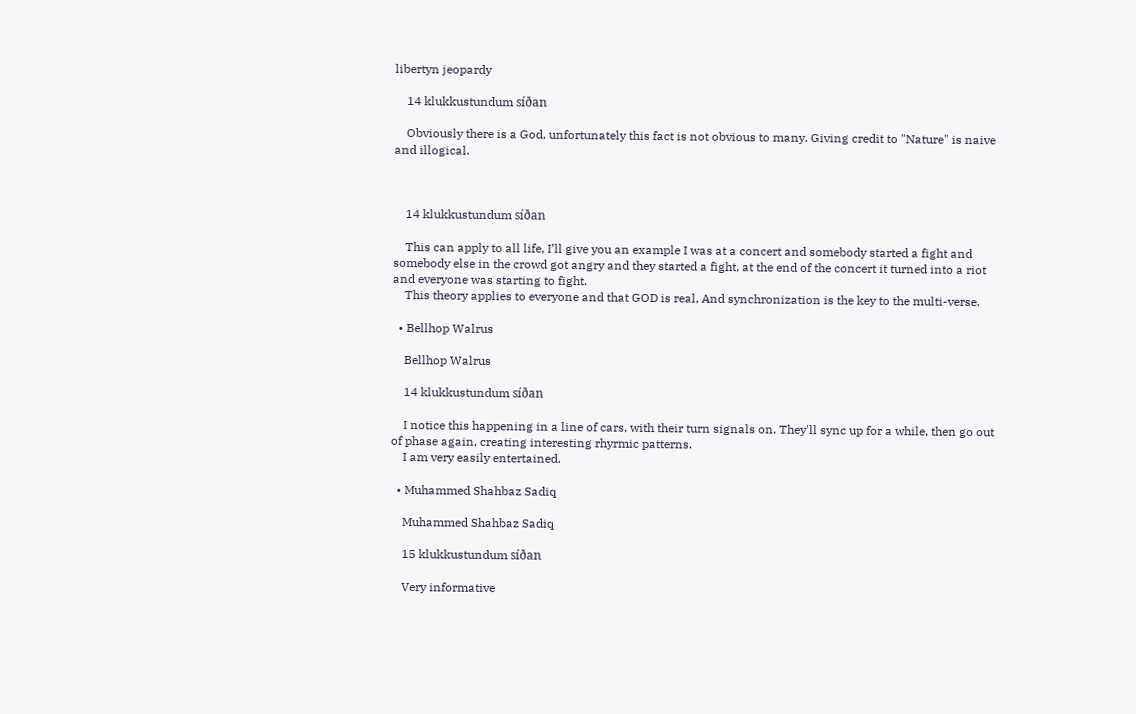libertyn jeopardy

    14 klukkustundum síðan

    Obviously there is a God, unfortunately this fact is not obvious to many. Giving credit to "Nature" is naive and illogical.



    14 klukkustundum síðan

    This can apply to all life, I’ll give you an example I was at a concert and somebody started a fight and somebody else in the crowd got angry and they started a fight, at the end of the concert it turned into a riot and everyone was starting to fight.
    This theory applies to everyone and that GOD is real, And synchronization is the key to the multi-verse.

  • Bellhop Walrus

    Bellhop Walrus

    14 klukkustundum síðan

    I notice this happening in a line of cars, with their turn signals on. They'll sync up for a while, then go out of phase again, creating interesting rhyrmic patterns.
    I am very easily entertained.

  • Muhammed Shahbaz Sadiq

    Muhammed Shahbaz Sadiq

    15 klukkustundum síðan

    Very informative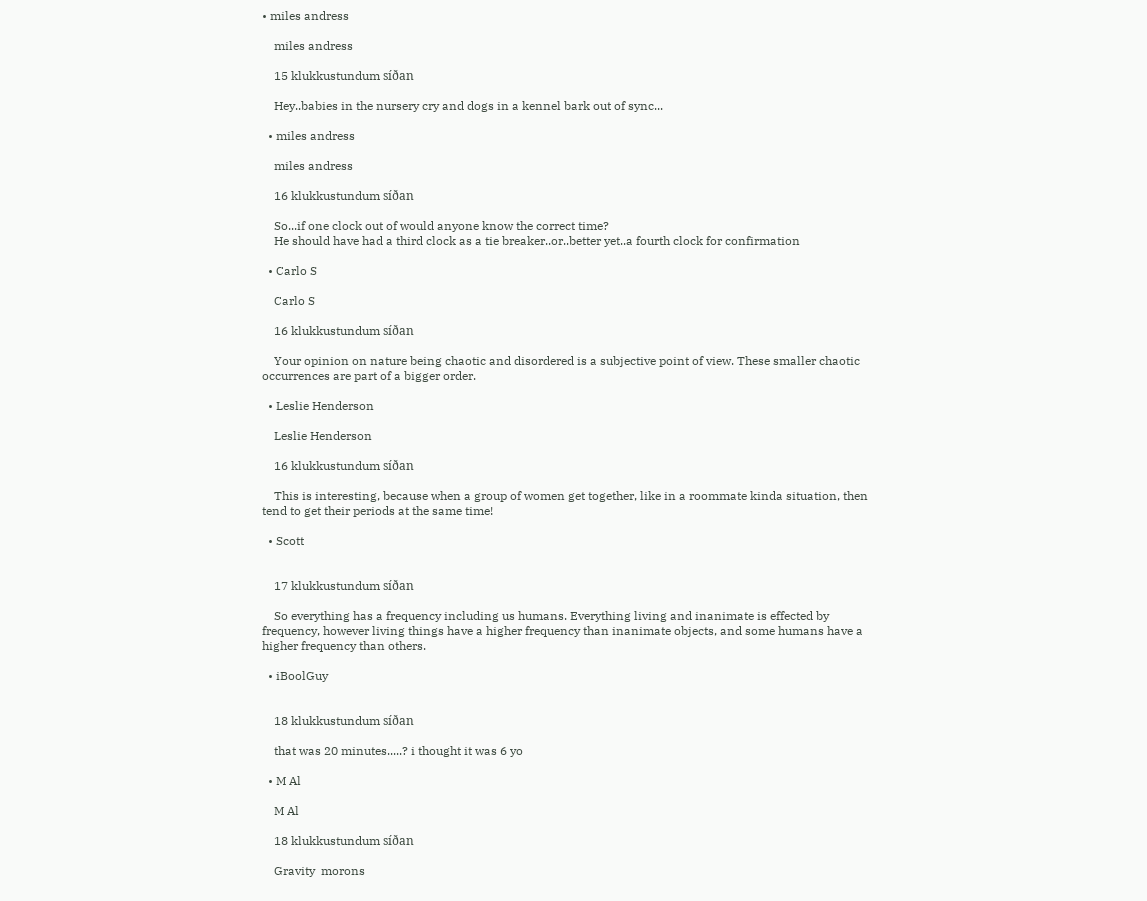• miles andress

    miles andress

    15 klukkustundum síðan

    Hey..babies in the nursery cry and dogs in a kennel bark out of sync...

  • miles andress

    miles andress

    16 klukkustundum síðan

    So...if one clock out of would anyone know the correct time?
    He should have had a third clock as a tie breaker..or..better yet..a fourth clock for confirmation

  • Carlo S

    Carlo S

    16 klukkustundum síðan

    Your opinion on nature being chaotic and disordered is a subjective point of view. These smaller chaotic occurrences are part of a bigger order.

  • Leslie Henderson

    Leslie Henderson

    16 klukkustundum síðan

    This is interesting, because when a group of women get together, like in a roommate kinda situation, then tend to get their periods at the same time!

  • Scott


    17 klukkustundum síðan

    So everything has a frequency including us humans. Everything living and inanimate is effected by frequency, however living things have a higher frequency than inanimate objects, and some humans have a higher frequency than others.

  • iBoolGuy


    18 klukkustundum síðan

    that was 20 minutes.....? i thought it was 6 yo

  • M Al

    M Al

    18 klukkustundum síðan

    Gravity  morons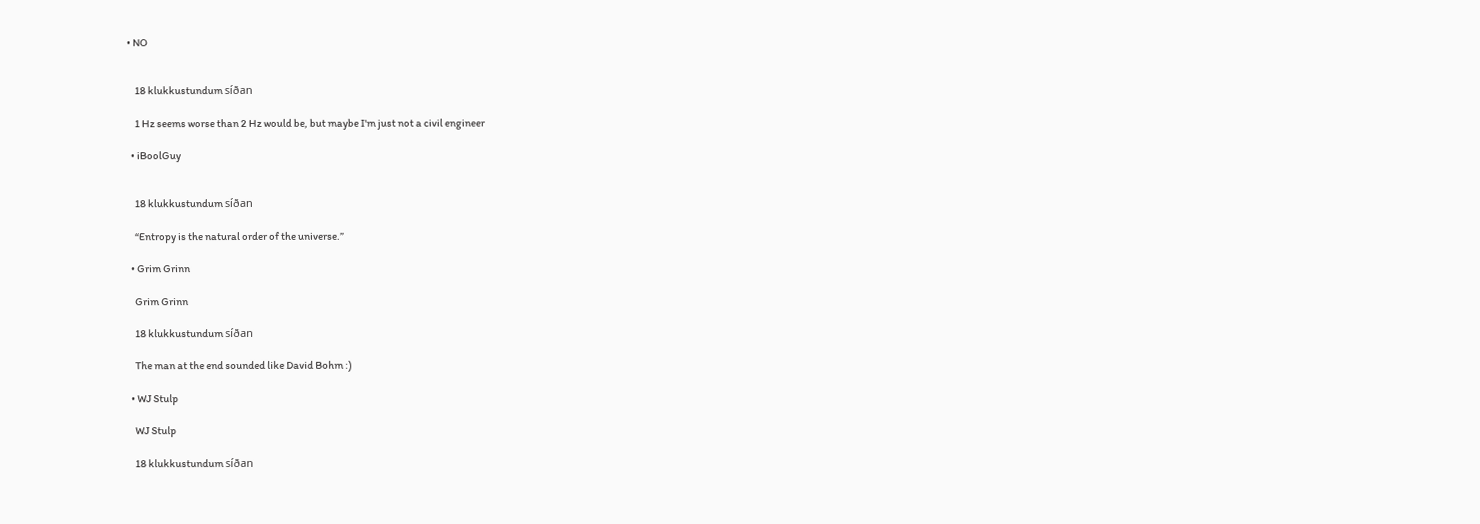• NO


    18 klukkustundum síðan

    1 Hz seems worse than 2 Hz would be, but maybe I'm just not a civil engineer

  • iBoolGuy


    18 klukkustundum síðan

    “Entropy is the natural order of the universe.”

  • Grim Grinn

    Grim Grinn

    18 klukkustundum síðan

    The man at the end sounded like David Bohm :)

  • WJ Stulp

    WJ Stulp

    18 klukkustundum síðan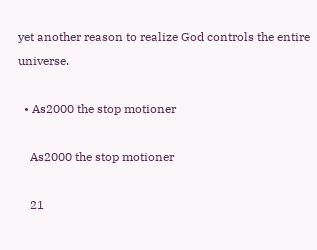yet another reason to realize God controls the entire universe.

  • As2000 the stop motioner

    As2000 the stop motioner

    21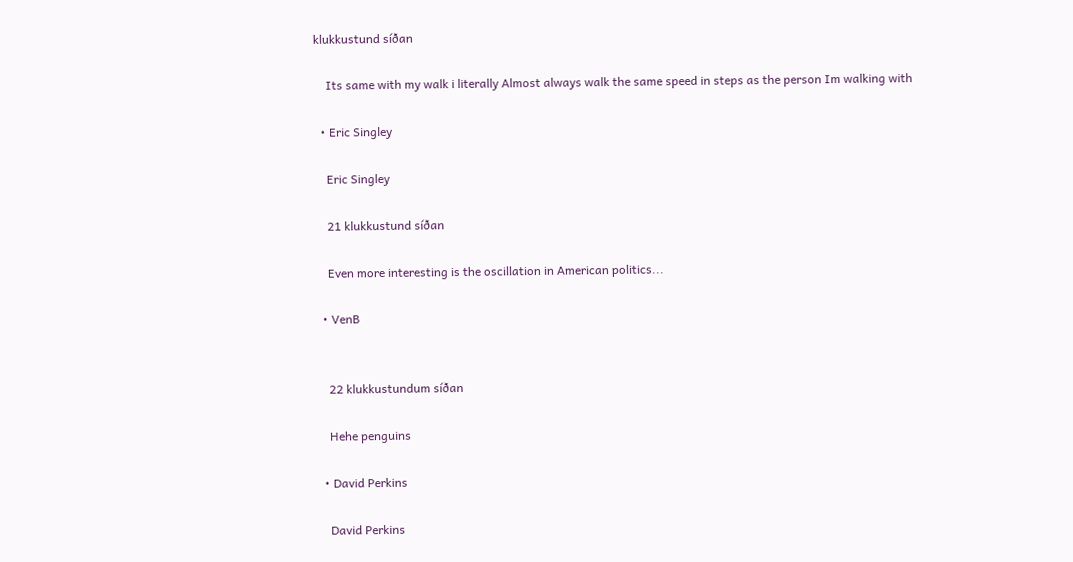klukkustund síðan

    Its same with my walk i literally Almost always walk the same speed in steps as the person Im walking with

  • Eric Singley

    Eric Singley

    21 klukkustund síðan

    Even more interesting is the oscillation in American politics...

  • VenB


    22 klukkustundum síðan

    Hehe penguins

  • David Perkins

    David Perkins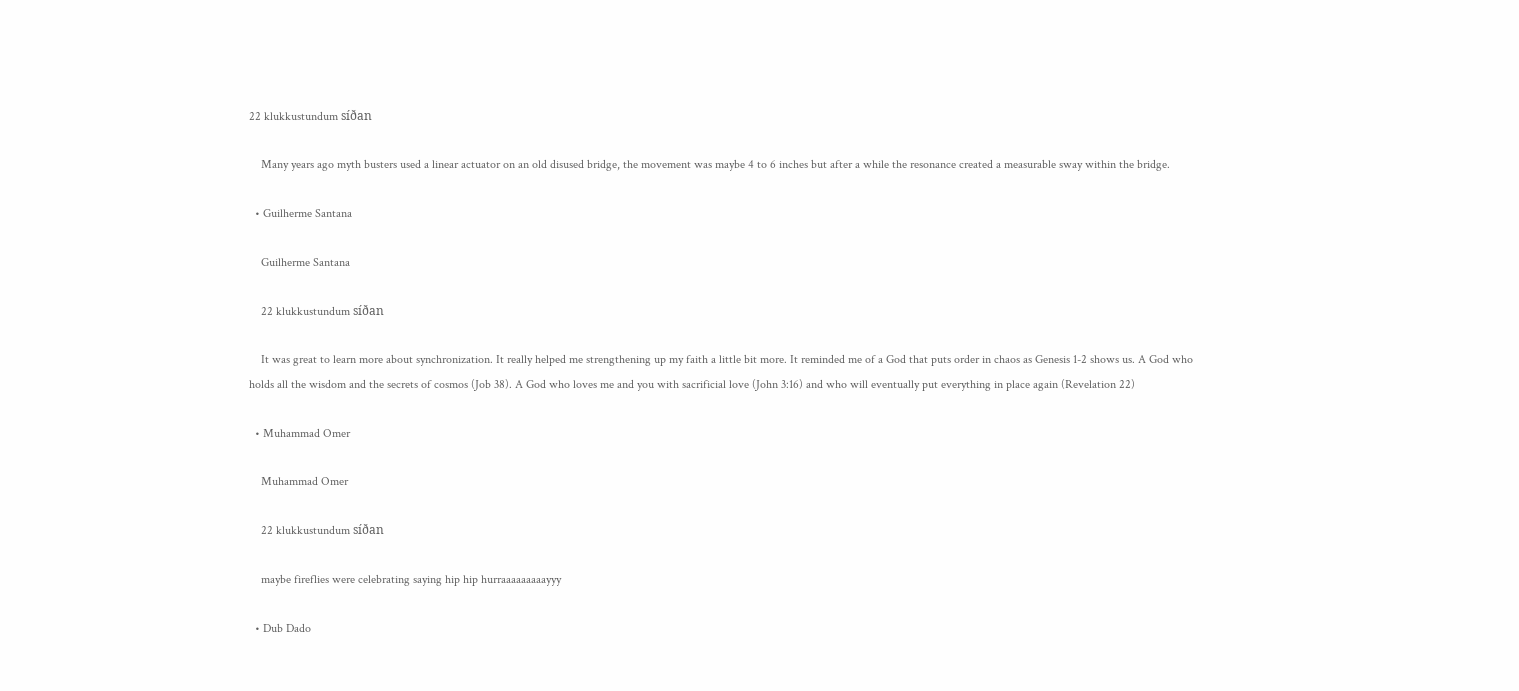22 klukkustundum síðan

    Many years ago myth busters used a linear actuator on an old disused bridge, the movement was maybe 4 to 6 inches but after a while the resonance created a measurable sway within the bridge.

  • Guilherme Santana

    Guilherme Santana

    22 klukkustundum síðan

    It was great to learn more about synchronization. It really helped me strengthening up my faith a little bit more. It reminded me of a God that puts order in chaos as Genesis 1-2 shows us. A God who holds all the wisdom and the secrets of cosmos (Job 38). A God who loves me and you with sacrificial love (John 3:16) and who will eventually put everything in place again (Revelation 22)

  • Muhammad Omer

    Muhammad Omer

    22 klukkustundum síðan

    maybe fireflies were celebrating saying hip hip hurraaaaaaaaayyy

  • Dub Dado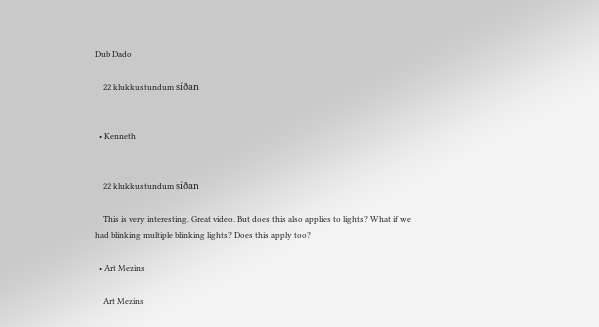Dub Dado

    22 klukkustundum síðan


  • Kenneth


    22 klukkustundum síðan

    This is very interesting. Great video. But does this also applies to lights? What if we had blinking multiple blinking lights? Does this apply too?

  • Art Mezins

    Art Mezins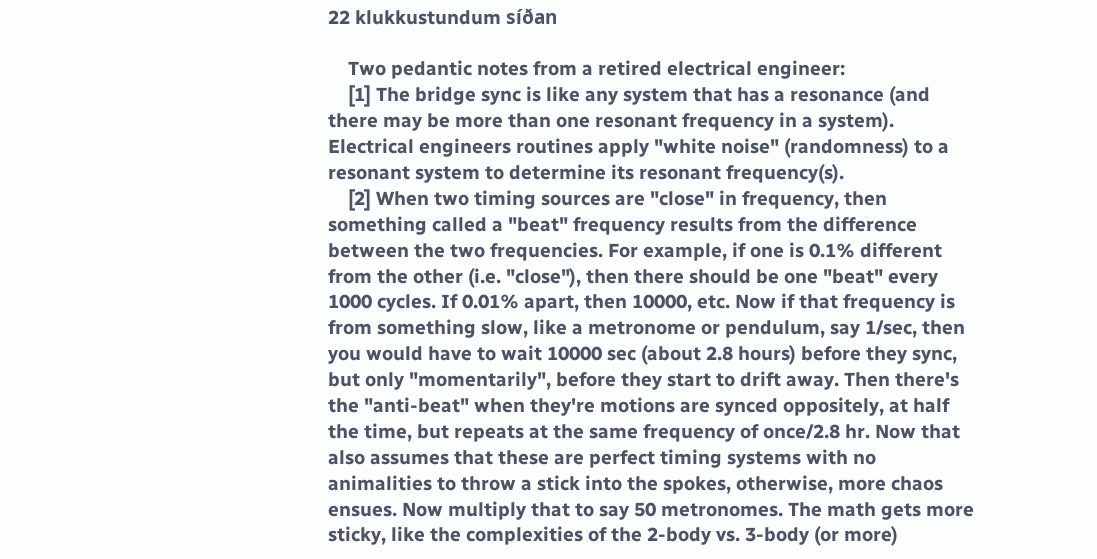22 klukkustundum síðan

    Two pedantic notes from a retired electrical engineer:
    [1] The bridge sync is like any system that has a resonance (and there may be more than one resonant frequency in a system). Electrical engineers routines apply "white noise" (randomness) to a resonant system to determine its resonant frequency(s).
    [2] When two timing sources are "close" in frequency, then something called a "beat" frequency results from the difference between the two frequencies. For example, if one is 0.1% different from the other (i.e. "close"), then there should be one "beat" every 1000 cycles. If 0.01% apart, then 10000, etc. Now if that frequency is from something slow, like a metronome or pendulum, say 1/sec, then you would have to wait 10000 sec (about 2.8 hours) before they sync, but only "momentarily", before they start to drift away. Then there's the "anti-beat" when they're motions are synced oppositely, at half the time, but repeats at the same frequency of once/2.8 hr. Now that also assumes that these are perfect timing systems with no animalities to throw a stick into the spokes, otherwise, more chaos ensues. Now multiply that to say 50 metronomes. The math gets more sticky, like the complexities of the 2-body vs. 3-body (or more)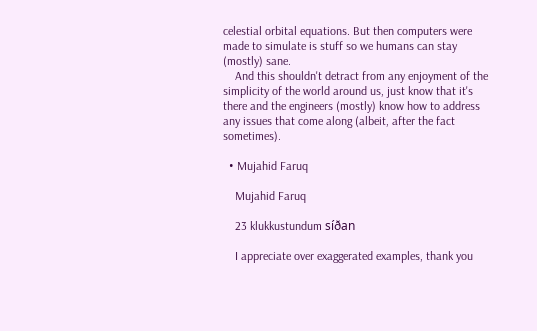celestial orbital equations. But then computers were made to simulate is stuff so we humans can stay (mostly) sane.
    And this shouldn't detract from any enjoyment of the simplicity of the world around us, just know that it's there and the engineers (mostly) know how to address any issues that come along (albeit, after the fact sometimes).

  • Mujahid Faruq

    Mujahid Faruq

    23 klukkustundum síðan

    I appreciate over exaggerated examples, thank you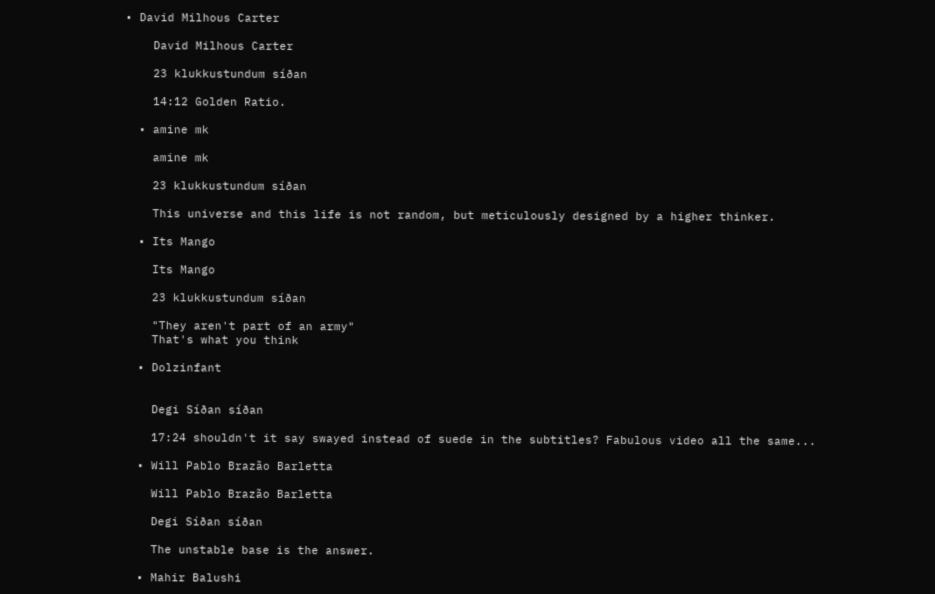• David Milhous Carter

    David Milhous Carter

    23 klukkustundum síðan

    14:12 Golden Ratio.

  • amine mk

    amine mk

    23 klukkustundum síðan

    This universe and this life is not random, but meticulously designed by a higher thinker.

  • Its Mango

    Its Mango

    23 klukkustundum síðan

    "They aren't part of an army"
    That's what you think

  • Dolzinfant


    Degi Síðan síðan

    17:24 shouldn't it say swayed instead of suede in the subtitles? Fabulous video all the same...

  • Will Pablo Brazão Barletta

    Will Pablo Brazão Barletta

    Degi Síðan síðan

    The unstable base is the answer.

  • Mahir Balushi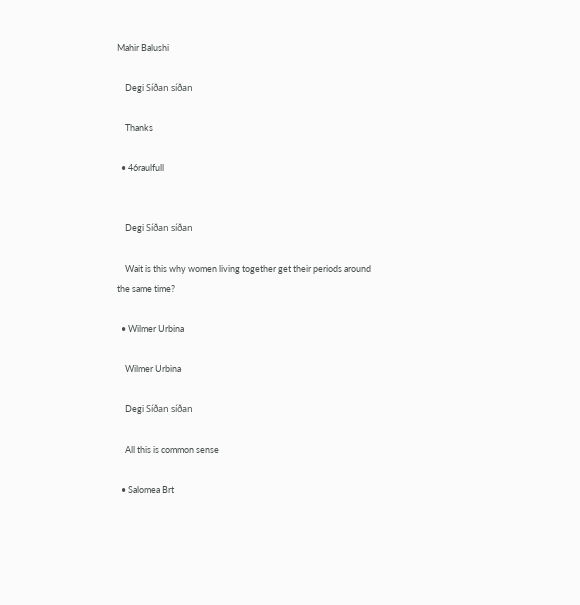Mahir Balushi

    Degi Síðan síðan

    Thanks

  • 46raulfull


    Degi Síðan síðan

    Wait is this why women living together get their periods around the same time?

  • Wilmer Urbina

    Wilmer Urbina

    Degi Síðan síðan

    All this is common sense

  • Salomea Brt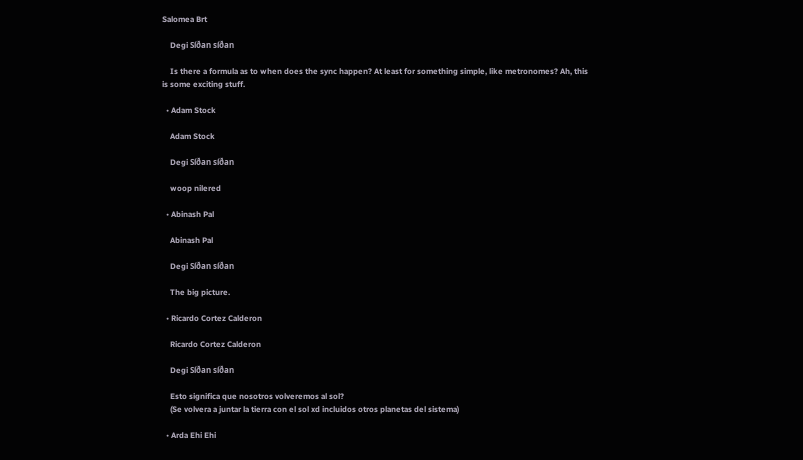Salomea Brt

    Degi Síðan síðan

    Is there a formula as to when does the sync happen? At least for something simple, like metronomes? Ah, this is some exciting stuff.

  • Adam Stock

    Adam Stock

    Degi Síðan síðan

    woop nilered

  • Abinash Pal

    Abinash Pal

    Degi Síðan síðan

    The big picture.

  • Ricardo Cortez Calderon

    Ricardo Cortez Calderon

    Degi Síðan síðan

    Esto significa que nosotros volveremos al sol?
    (Se volvera a juntar la tierra con el sol xd incluidos otros planetas del sistema)

  • Arda Ehi Ehi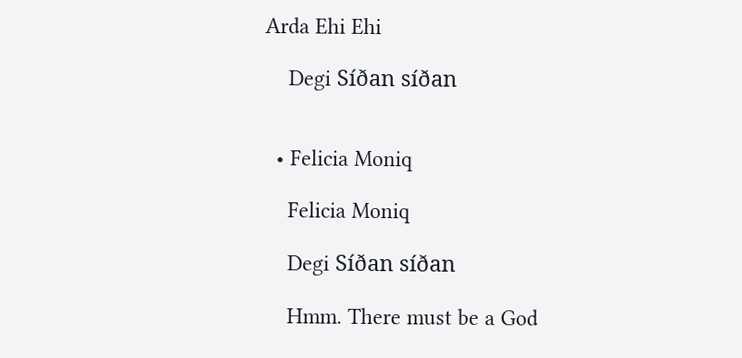Arda Ehi Ehi

    Degi Síðan síðan


  • Felicia Moniq

    Felicia Moniq

    Degi Síðan síðan

    Hmm. There must be a God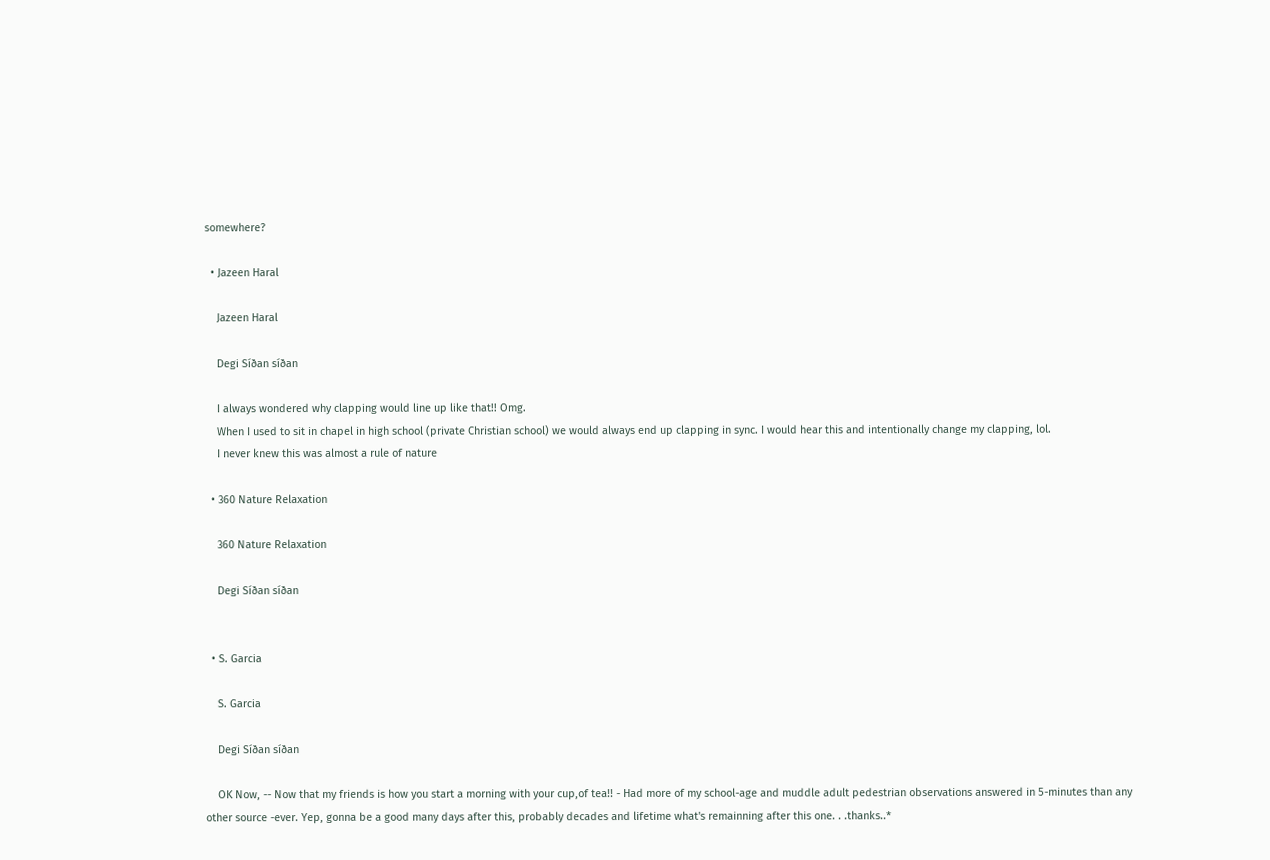somewhere?

  • Jazeen Haral

    Jazeen Haral

    Degi Síðan síðan

    I always wondered why clapping would line up like that!! Omg.
    When I used to sit in chapel in high school (private Christian school) we would always end up clapping in sync. I would hear this and intentionally change my clapping, lol.
    I never knew this was almost a rule of nature

  • 360 Nature Relaxation

    360 Nature Relaxation

    Degi Síðan síðan


  • S. Garcia

    S. Garcia

    Degi Síðan síðan

    OK Now, -- Now that my friends is how you start a morning with your cup,of tea!! - Had more of my school-age and muddle adult pedestrian observations answered in 5-minutes than any other source -ever. Yep, gonna be a good many days after this, probably decades and lifetime what's remainning after this one. . .thanks..*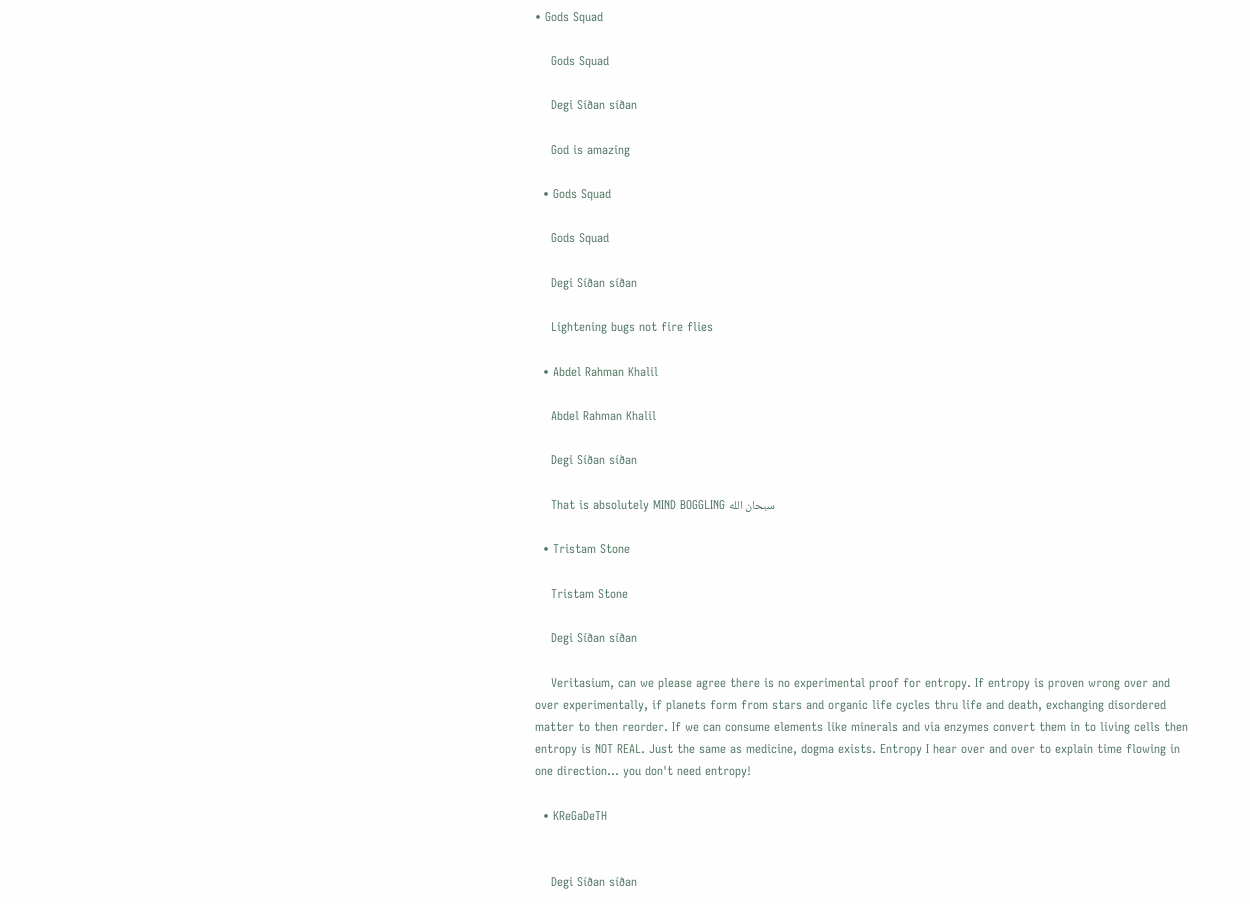• Gods Squad

    Gods Squad

    Degi Síðan síðan

    God is amazing

  • Gods Squad

    Gods Squad

    Degi Síðan síðan

    Lightening bugs not fire flies

  • Abdel Rahman Khalil

    Abdel Rahman Khalil

    Degi Síðan síðan

    That is absolutely MIND BOGGLING سبحان الله

  • Tristam Stone

    Tristam Stone

    Degi Síðan síðan

    Veritasium, can we please agree there is no experimental proof for entropy. If entropy is proven wrong over and over experimentally, if planets form from stars and organic life cycles thru life and death, exchanging disordered matter to then reorder. If we can consume elements like minerals and via enzymes convert them in to living cells then entropy is NOT REAL. Just the same as medicine, dogma exists. Entropy I hear over and over to explain time flowing in one direction... you don't need entropy!

  • KReGaDeTH


    Degi Síðan síðan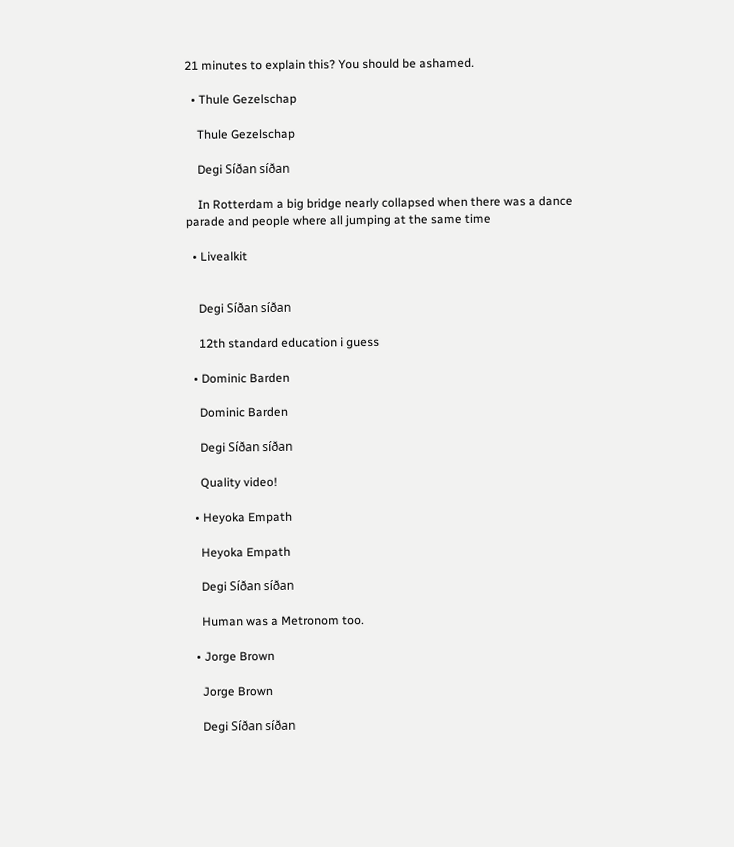21 minutes to explain this? You should be ashamed.

  • Thule Gezelschap

    Thule Gezelschap

    Degi Síðan síðan

    In Rotterdam a big bridge nearly collapsed when there was a dance parade and people where all jumping at the same time

  • Livealkit


    Degi Síðan síðan

    12th standard education i guess

  • Dominic Barden

    Dominic Barden

    Degi Síðan síðan

    Quality video!

  • Heyoka Empath

    Heyoka Empath

    Degi Síðan síðan

    Human was a Metronom too.

  • Jorge Brown

    Jorge Brown

    Degi Síðan síðan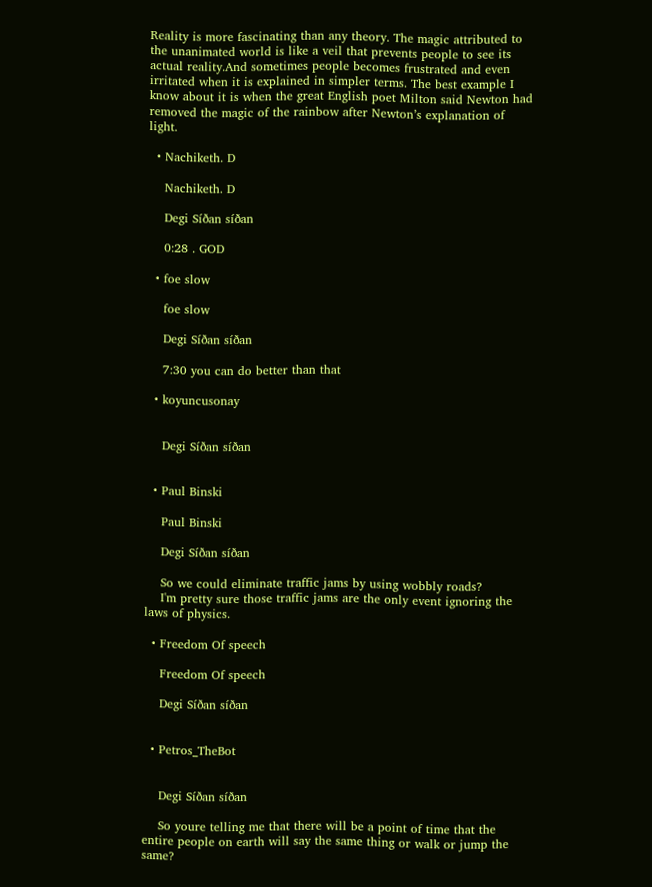Reality is more fascinating than any theory. The magic attributed to the unanimated world is like a veil that prevents people to see its actual reality.And sometimes people becomes frustrated and even irritated when it is explained in simpler terms. The best example I know about it is when the great English poet Milton said Newton had removed the magic of the rainbow after Newton’s explanation of light.

  • Nachiketh. D

    Nachiketh. D

    Degi Síðan síðan

    0:28 . GOD

  • foe slow

    foe slow

    Degi Síðan síðan

    7:30 you can do better than that

  • koyuncusonay


    Degi Síðan síðan


  • Paul Binski

    Paul Binski

    Degi Síðan síðan

    So we could eliminate traffic jams by using wobbly roads?
    I'm pretty sure those traffic jams are the only event ignoring the laws of physics.

  • Freedom Of speech

    Freedom Of speech

    Degi Síðan síðan


  • Petros_TheBot


    Degi Síðan síðan

    So youre telling me that there will be a point of time that the entire people on earth will say the same thing or walk or jump the same?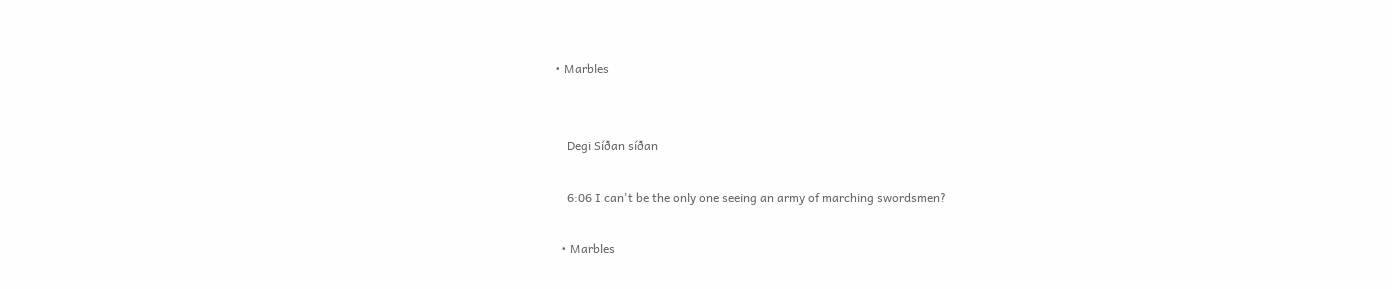• Marbles


    Degi Síðan síðan

    6:06 I can't be the only one seeing an army of marching swordsmen?

  • Marbles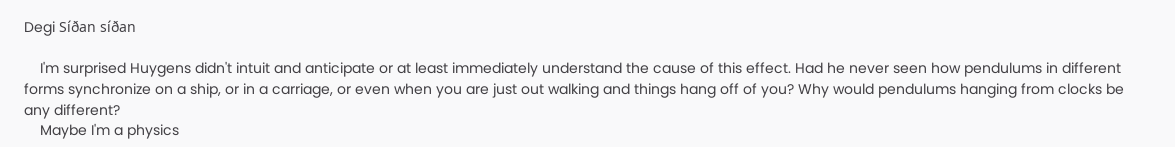Degi Síðan síðan

    I'm surprised Huygens didn't intuit and anticipate or at least immediately understand the cause of this effect. Had he never seen how pendulums in different forms synchronize on a ship, or in a carriage, or even when you are just out walking and things hang off of you? Why would pendulums hanging from clocks be any different?
    Maybe I'm a physics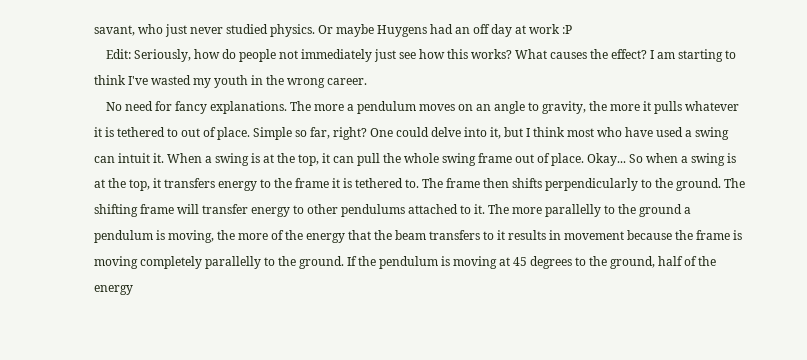savant, who just never studied physics. Or maybe Huygens had an off day at work :P
    Edit: Seriously, how do people not immediately just see how this works? What causes the effect? I am starting to think I've wasted my youth in the wrong career.
    No need for fancy explanations. The more a pendulum moves on an angle to gravity, the more it pulls whatever it is tethered to out of place. Simple so far, right? One could delve into it, but I think most who have used a swing can intuit it. When a swing is at the top, it can pull the whole swing frame out of place. Okay... So when a swing is at the top, it transfers energy to the frame it is tethered to. The frame then shifts perpendicularly to the ground. The shifting frame will transfer energy to other pendulums attached to it. The more parallelly to the ground a pendulum is moving, the more of the energy that the beam transfers to it results in movement because the frame is moving completely parallelly to the ground. If the pendulum is moving at 45 degrees to the ground, half of the energy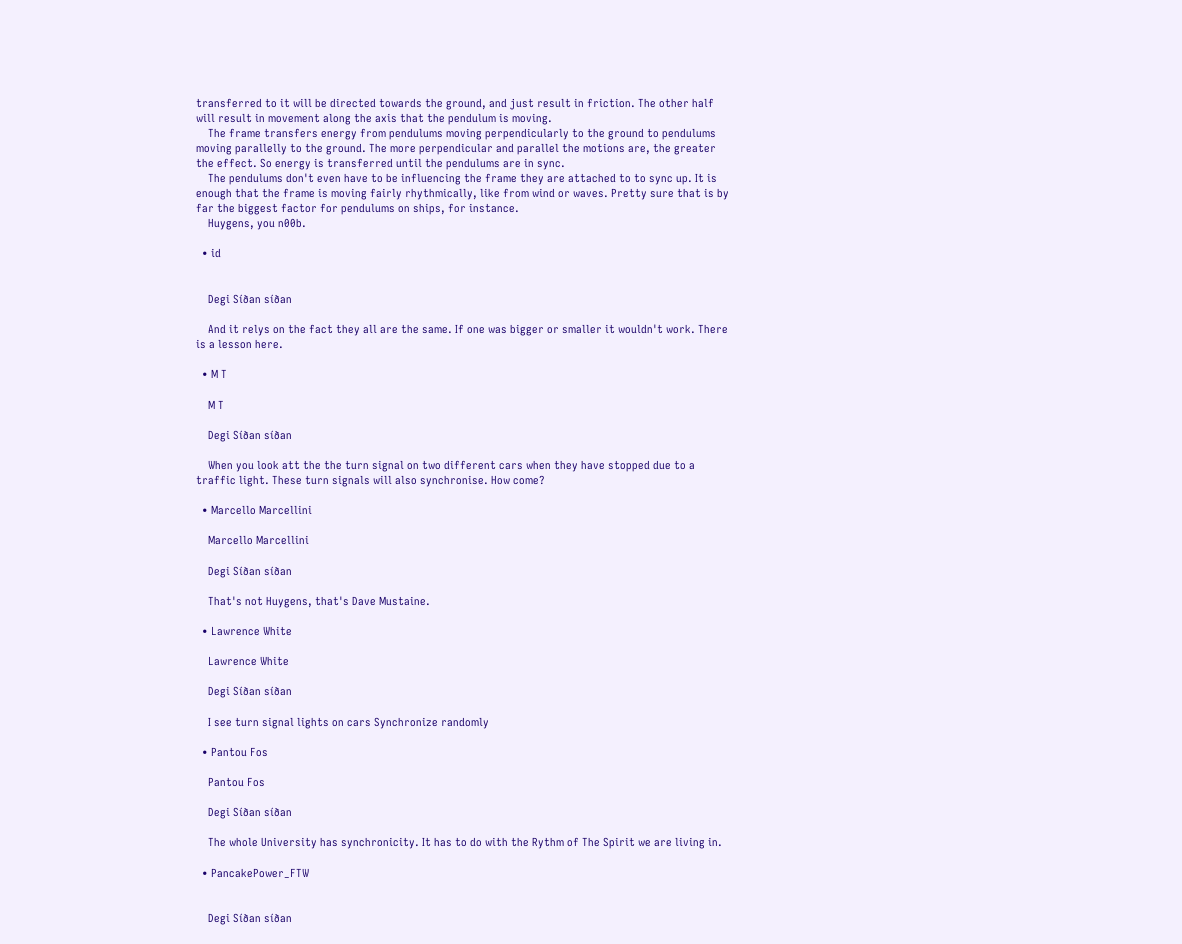transferred to it will be directed towards the ground, and just result in friction. The other half will result in movement along the axis that the pendulum is moving.
    The frame transfers energy from pendulums moving perpendicularly to the ground to pendulums moving parallelly to the ground. The more perpendicular and parallel the motions are, the greater the effect. So energy is transferred until the pendulums are in sync.
    The pendulums don't even have to be influencing the frame they are attached to to sync up. It is enough that the frame is moving fairly rhythmically, like from wind or waves. Pretty sure that is by far the biggest factor for pendulums on ships, for instance.
    Huygens, you n00b.

  • id


    Degi Síðan síðan

    And it relys on the fact they all are the same. If one was bigger or smaller it wouldn't work. There is a lesson here.

  • M T

    M T

    Degi Síðan síðan

    When you look att the the turn signal on two different cars when they have stopped due to a traffic light. These turn signals will also synchronise. How come?

  • Marcello Marcellini

    Marcello Marcellini

    Degi Síðan síðan

    That's not Huygens, that's Dave Mustaine.

  • Lawrence White

    Lawrence White

    Degi Síðan síðan

    I see turn signal lights on cars Synchronize randomly

  • Pantou Fos

    Pantou Fos

    Degi Síðan síðan

    The whole University has synchronicity. It has to do with the Rythm of The Spirit we are living in.

  • PancakePower_FTW


    Degi Síðan síðan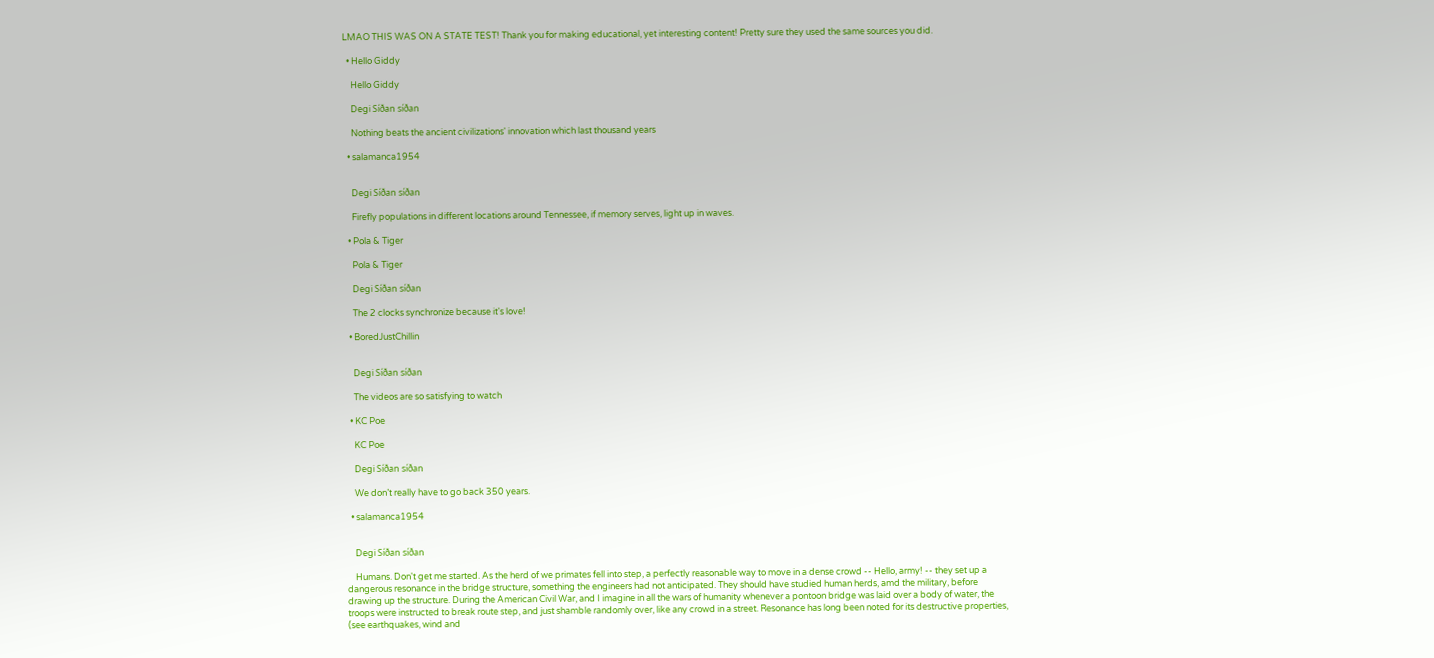LMAO THIS WAS ON A STATE TEST! Thank you for making educational, yet interesting content! Pretty sure they used the same sources you did.

  • Hello Giddy

    Hello Giddy

    Degi Síðan síðan

    Nothing beats the ancient civilizations' innovation which last thousand years

  • salamanca1954


    Degi Síðan síðan

    Firefly populations in different locations around Tennessee, if memory serves, light up in waves.

  • Pola & Tiger

    Pola & Tiger

    Degi Síðan síðan

    The 2 clocks synchronize because it's love!

  • BoredJustChillin


    Degi Síðan síðan

    The videos are so satisfying to watch

  • KC Poe

    KC Poe

    Degi Síðan síðan

    We don’t really have to go back 350 years.

  • salamanca1954


    Degi Síðan síðan

    Humans. Don't get me started. As the herd of we primates fell into step, a perfectly reasonable way to move in a dense crowd -- Hello, army! -- they set up a dangerous resonance in the bridge structure, something the engineers had not anticipated. They should have studied human herds, amd the military, before drawing up the structure. During the American Civil War, and I imagine in all the wars of humanity whenever a pontoon bridge was laid over a body of water, the troops were instructed to break route step, and just shamble randomly over, like any crowd in a street. Resonance has long been noted for its destructive properties, (see earthquakes, wind and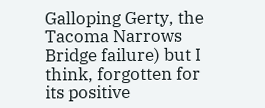Galloping Gerty, the Tacoma Narrows Bridge failure) but I think, forgotten for its positive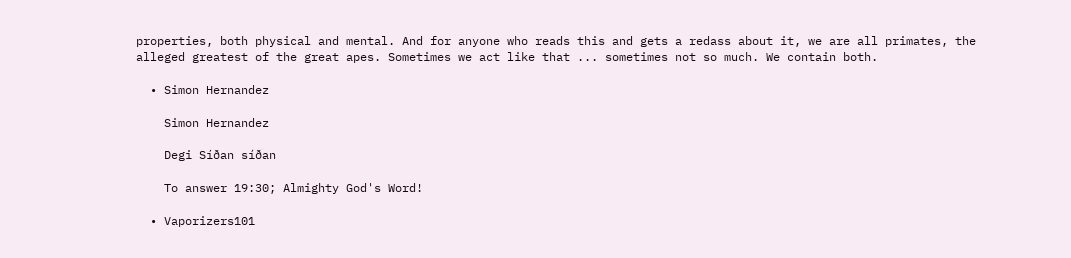properties, both physical and mental. And for anyone who reads this and gets a redass about it, we are all primates, the alleged greatest of the great apes. Sometimes we act like that ... sometimes not so much. We contain both.

  • Simon Hernandez

    Simon Hernandez

    Degi Síðan síðan

    To answer 19:30; Almighty God's Word!

  • Vaporizers101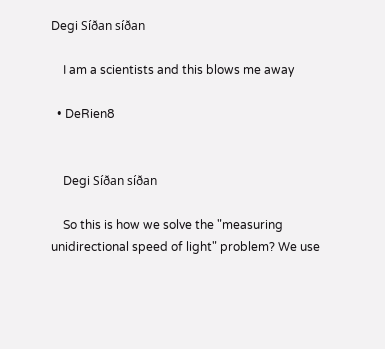Degi Síðan síðan

    I am a scientists and this blows me away

  • DeRien8


    Degi Síðan síðan

    So this is how we solve the "measuring unidirectional speed of light" problem? We use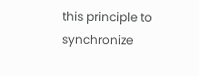this principle to synchronize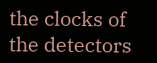the clocks of the detectors